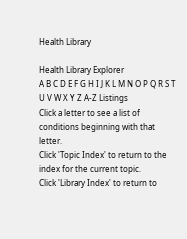Health Library

Health Library Explorer
A B C D E F G H I J K L M N O P Q R S T U V W X Y Z A-Z Listings
Click a letter to see a list of conditions beginning with that letter.
Click 'Topic Index' to return to the index for the current topic.
Click 'Library Index' to return to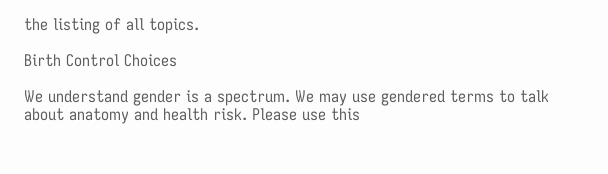the listing of all topics.

Birth Control Choices

We understand gender is a spectrum. We may use gendered terms to talk about anatomy and health risk. Please use this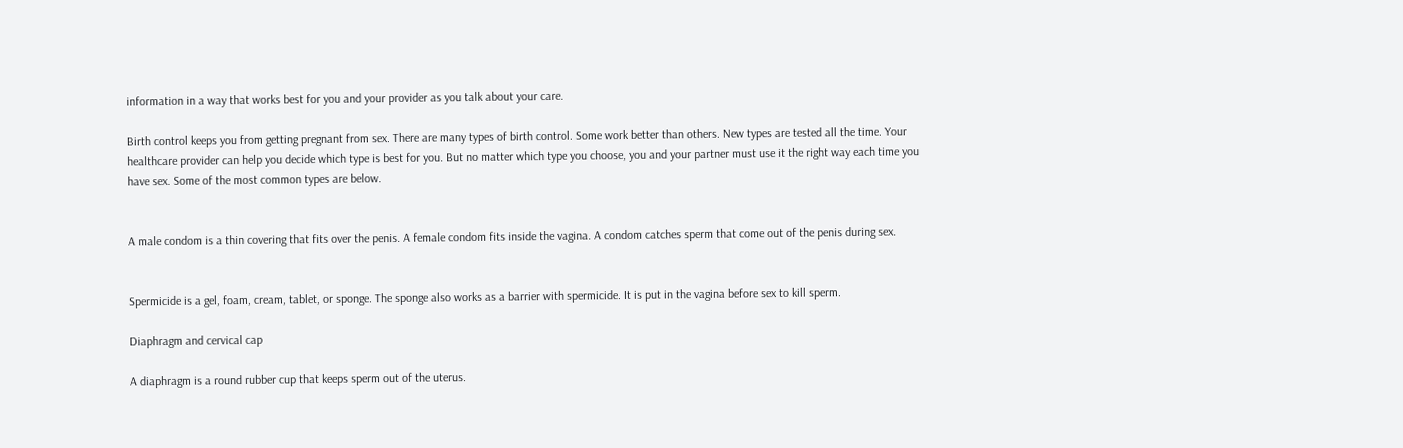information in a way that works best for you and your provider as you talk about your care.

Birth control keeps you from getting pregnant from sex. There are many types of birth control. Some work better than others. New types are tested all the time. Your healthcare provider can help you decide which type is best for you. But no matter which type you choose, you and your partner must use it the right way each time you have sex. Some of the most common types are below.


A male condom is a thin covering that fits over the penis. A female condom fits inside the vagina. A condom catches sperm that come out of the penis during sex.


Spermicide is a gel, foam, cream, tablet, or sponge. The sponge also works as a barrier with spermicide. It is put in the vagina before sex to kill sperm.

Diaphragm and cervical cap

A diaphragm is a round rubber cup that keeps sperm out of the uterus.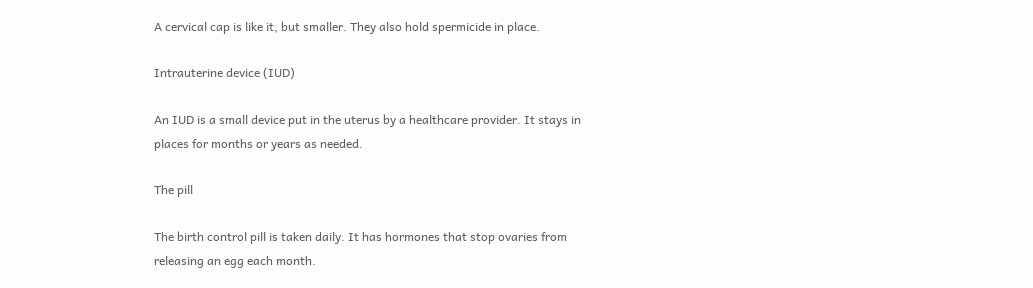A cervical cap is like it, but smaller. They also hold spermicide in place.

Intrauterine device (IUD)

An IUD is a small device put in the uterus by a healthcare provider. It stays in places for months or years as needed.

The pill

The birth control pill is taken daily. It has hormones that stop ovaries from releasing an egg each month.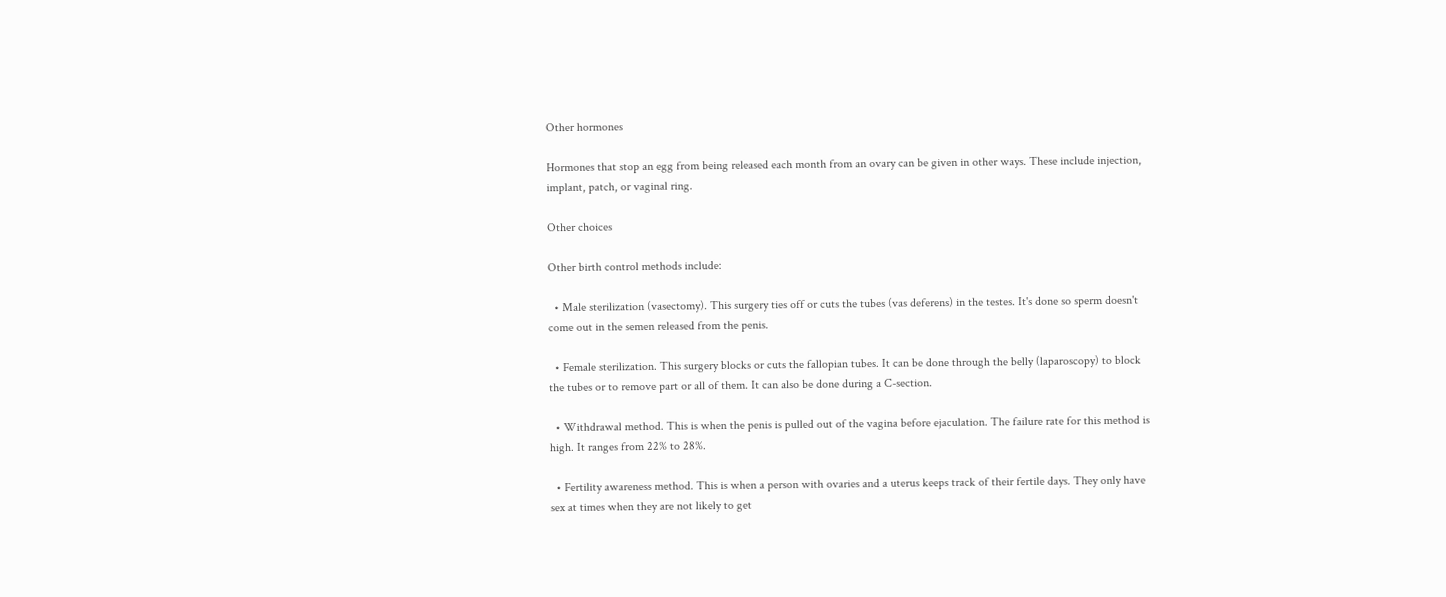Other hormones

Hormones that stop an egg from being released each month from an ovary can be given in other ways. These include injection, implant, patch, or vaginal ring.

Other choices

Other birth control methods include:

  • Male sterilization (vasectomy). This surgery ties off or cuts the tubes (vas deferens) in the testes. It's done so sperm doesn't come out in the semen released from the penis.

  • Female sterilization. This surgery blocks or cuts the fallopian tubes. It can be done through the belly (laparoscopy) to block the tubes or to remove part or all of them. It can also be done during a C-section.

  • Withdrawal method. This is when the penis is pulled out of the vagina before ejaculation. The failure rate for this method is high. It ranges from 22% to 28%.

  • Fertility awareness method. This is when a person with ovaries and a uterus keeps track of their fertile days. They only have sex at times when they are not likely to get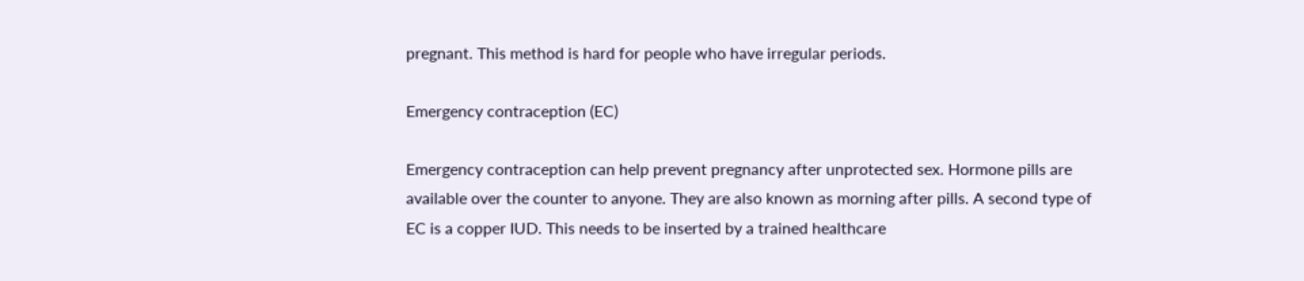pregnant. This method is hard for people who have irregular periods.

Emergency contraception (EC)

Emergency contraception can help prevent pregnancy after unprotected sex. Hormone pills are available over the counter to anyone. They are also known as morning after pills. A second type of EC is a copper IUD. This needs to be inserted by a trained healthcare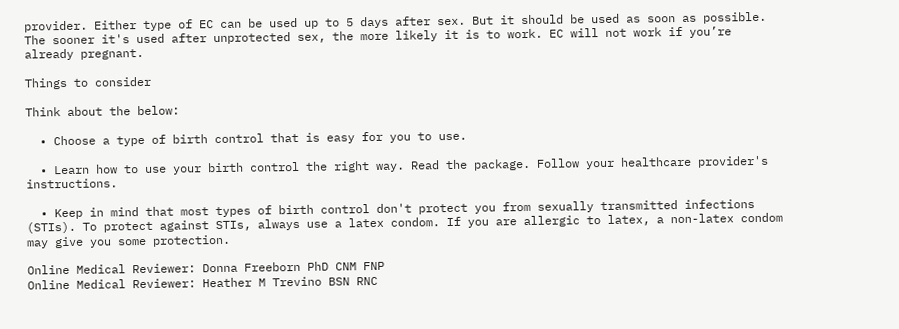provider. Either type of EC can be used up to 5 days after sex. But it should be used as soon as possible. The sooner it's used after unprotected sex, the more likely it is to work. EC will not work if you’re already pregnant.

Things to consider

Think about the below:

  • Choose a type of birth control that is easy for you to use.

  • Learn how to use your birth control the right way. Read the package. Follow your healthcare provider's instructions.

  • Keep in mind that most types of birth control don't protect you from sexually transmitted infections (STIs). To protect against STIs, always use a latex condom. If you are allergic to latex, a non-latex condom may give you some protection.

Online Medical Reviewer: Donna Freeborn PhD CNM FNP
Online Medical Reviewer: Heather M Trevino BSN RNC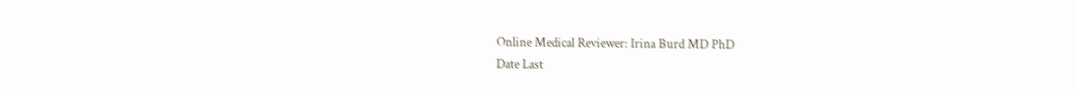Online Medical Reviewer: Irina Burd MD PhD
Date Last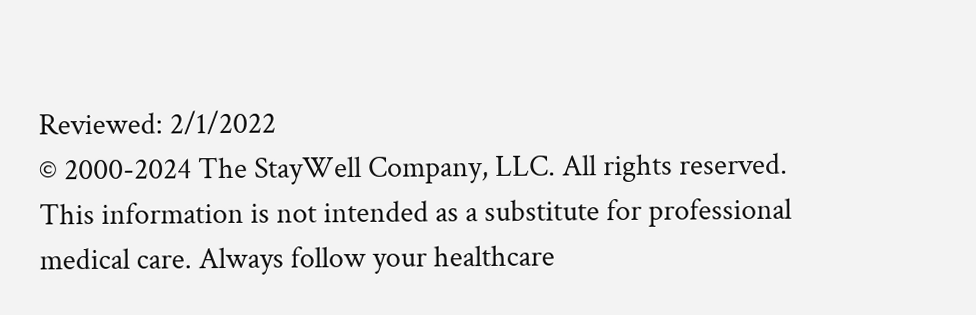Reviewed: 2/1/2022
© 2000-2024 The StayWell Company, LLC. All rights reserved. This information is not intended as a substitute for professional medical care. Always follow your healthcare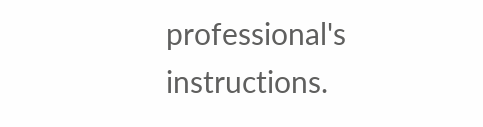professional's instructions.